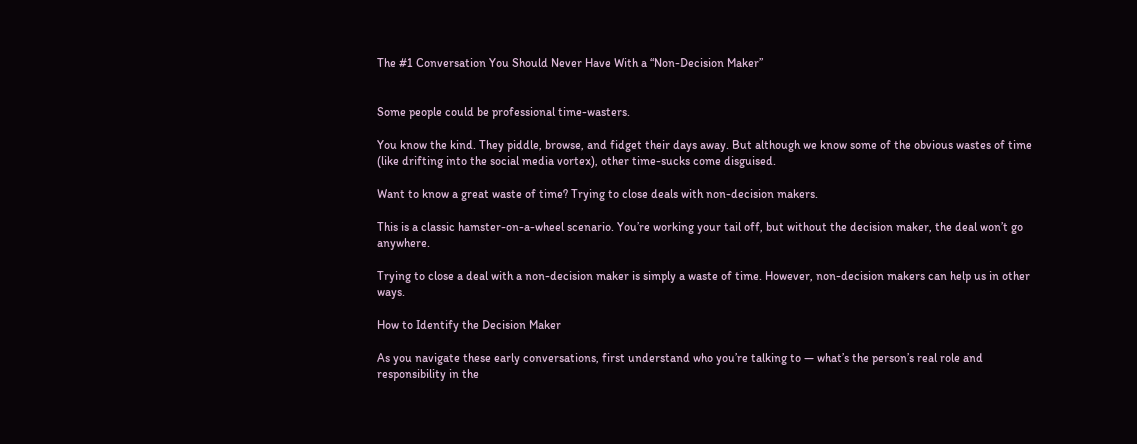The #1 Conversation You Should Never Have With a “Non-Decision Maker”


Some people could be professional time-wasters.

You know the kind. They piddle, browse, and fidget their days away. But although we know some of the obvious wastes of time (like drifting into the social media vortex), other time-sucks come disguised.

Want to know a great waste of time? Trying to close deals with non-decision makers.

This is a classic hamster-on-a-wheel scenario. You’re working your tail off, but without the decision maker, the deal won’t go anywhere.

Trying to close a deal with a non-decision maker is simply a waste of time. However, non-decision makers can help us in other ways.

How to Identify the Decision Maker

As you navigate these early conversations, first understand who you’re talking to — what’s the person’s real role and responsibility in the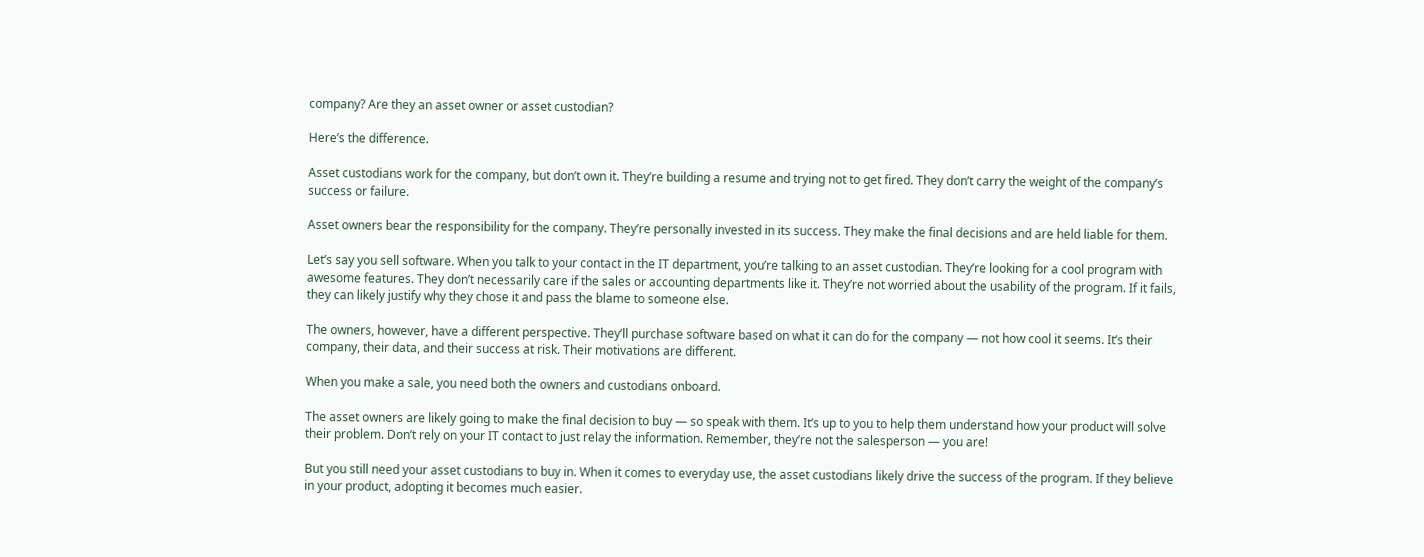company? Are they an asset owner or asset custodian?

Here’s the difference.

Asset custodians work for the company, but don’t own it. They’re building a resume and trying not to get fired. They don’t carry the weight of the company’s success or failure.

Asset owners bear the responsibility for the company. They’re personally invested in its success. They make the final decisions and are held liable for them.

Let’s say you sell software. When you talk to your contact in the IT department, you’re talking to an asset custodian. They’re looking for a cool program with awesome features. They don’t necessarily care if the sales or accounting departments like it. They’re not worried about the usability of the program. If it fails, they can likely justify why they chose it and pass the blame to someone else.

The owners, however, have a different perspective. They’ll purchase software based on what it can do for the company — not how cool it seems. It’s their company, their data, and their success at risk. Their motivations are different.

When you make a sale, you need both the owners and custodians onboard.

The asset owners are likely going to make the final decision to buy — so speak with them. It’s up to you to help them understand how your product will solve their problem. Don’t rely on your IT contact to just relay the information. Remember, they’re not the salesperson — you are!

But you still need your asset custodians to buy in. When it comes to everyday use, the asset custodians likely drive the success of the program. If they believe in your product, adopting it becomes much easier.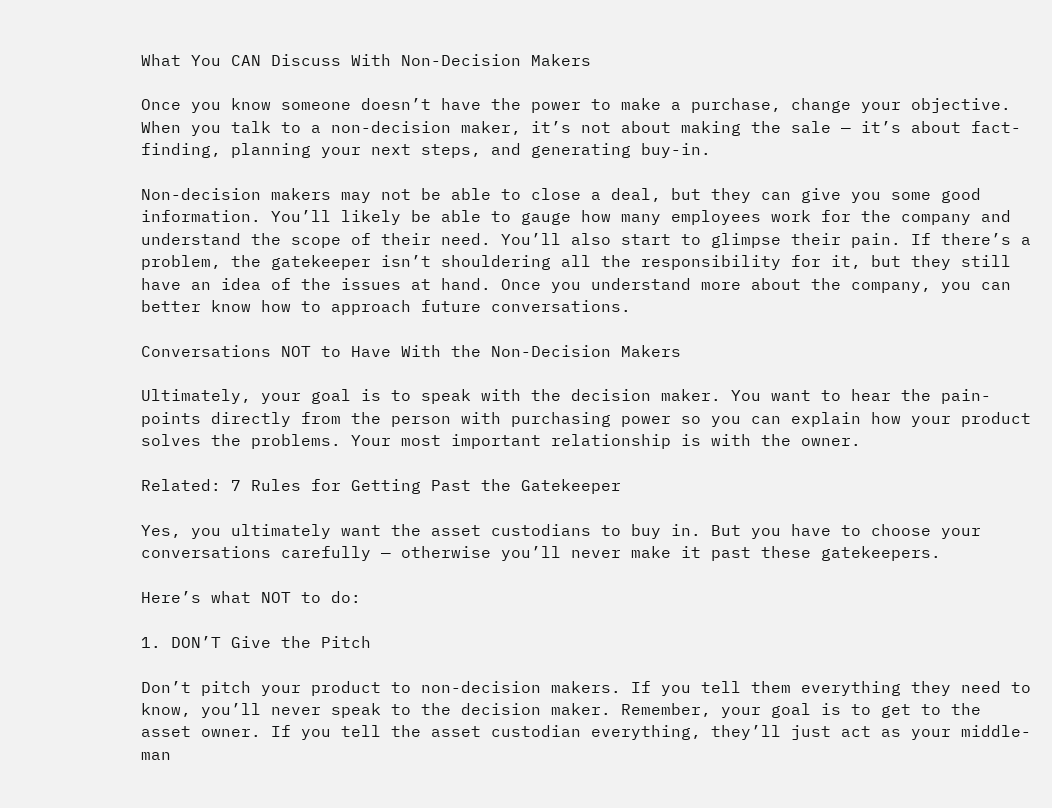What You CAN Discuss With Non-Decision Makers

Once you know someone doesn’t have the power to make a purchase, change your objective. When you talk to a non-decision maker, it’s not about making the sale — it’s about fact-finding, planning your next steps, and generating buy-in.

Non-decision makers may not be able to close a deal, but they can give you some good information. You’ll likely be able to gauge how many employees work for the company and understand the scope of their need. You’ll also start to glimpse their pain. If there’s a problem, the gatekeeper isn’t shouldering all the responsibility for it, but they still have an idea of the issues at hand. Once you understand more about the company, you can better know how to approach future conversations.

Conversations NOT to Have With the Non-Decision Makers

Ultimately, your goal is to speak with the decision maker. You want to hear the pain-points directly from the person with purchasing power so you can explain how your product solves the problems. Your most important relationship is with the owner.

Related: 7 Rules for Getting Past the Gatekeeper

Yes, you ultimately want the asset custodians to buy in. But you have to choose your conversations carefully — otherwise you’ll never make it past these gatekeepers.

Here’s what NOT to do:

1. DON’T Give the Pitch

Don’t pitch your product to non-decision makers. If you tell them everything they need to know, you’ll never speak to the decision maker. Remember, your goal is to get to the asset owner. If you tell the asset custodian everything, they’ll just act as your middle-man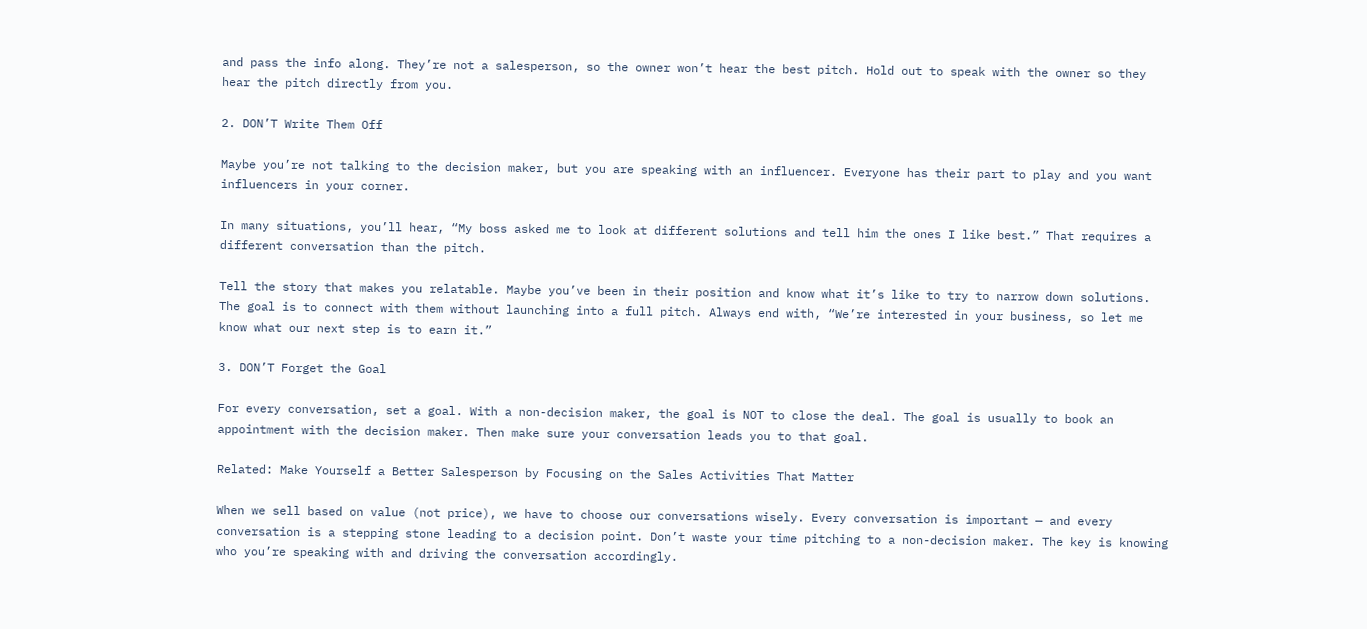and pass the info along. They’re not a salesperson, so the owner won’t hear the best pitch. Hold out to speak with the owner so they hear the pitch directly from you.

2. DON’T Write Them Off

Maybe you’re not talking to the decision maker, but you are speaking with an influencer. Everyone has their part to play and you want influencers in your corner.

In many situations, you’ll hear, “My boss asked me to look at different solutions and tell him the ones I like best.” That requires a different conversation than the pitch.

Tell the story that makes you relatable. Maybe you’ve been in their position and know what it’s like to try to narrow down solutions. The goal is to connect with them without launching into a full pitch. Always end with, “We’re interested in your business, so let me know what our next step is to earn it.”

3. DON’T Forget the Goal

For every conversation, set a goal. With a non-decision maker, the goal is NOT to close the deal. The goal is usually to book an appointment with the decision maker. Then make sure your conversation leads you to that goal.

Related: Make Yourself a Better Salesperson by Focusing on the Sales Activities That Matter

When we sell based on value (not price), we have to choose our conversations wisely. Every conversation is important — and every conversation is a stepping stone leading to a decision point. Don’t waste your time pitching to a non-decision maker. The key is knowing who you’re speaking with and driving the conversation accordingly.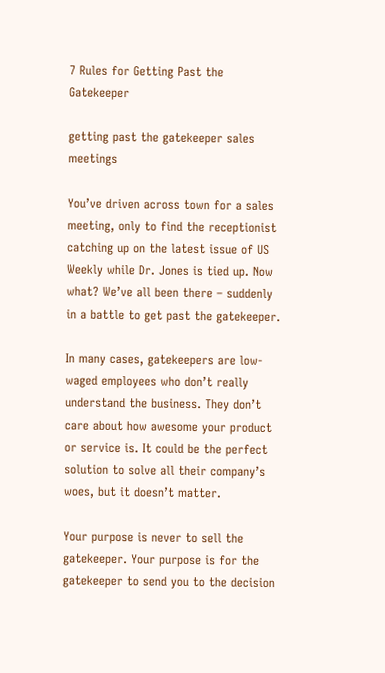7 Rules for Getting Past the Gatekeeper

getting past the gatekeeper sales meetings

You’ve driven across town for a sales meeting, only to find the receptionist catching up on the latest issue of US Weekly while Dr. Jones is tied up. Now what? We’ve all been there – suddenly in a battle to get past the gatekeeper.

In many cases, gatekeepers are low-waged employees who don’t really understand the business. They don’t care about how awesome your product or service is. It could be the perfect solution to solve all their company’s woes, but it doesn’t matter.

Your purpose is never to sell the gatekeeper. Your purpose is for the gatekeeper to send you to the decision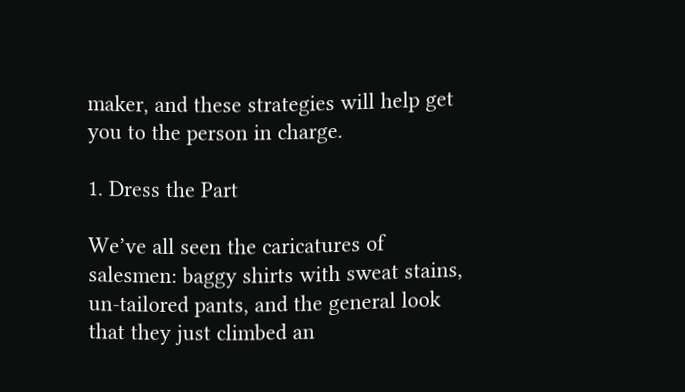maker, and these strategies will help get you to the person in charge.

1. Dress the Part

We’ve all seen the caricatures of salesmen: baggy shirts with sweat stains, un-tailored pants, and the general look that they just climbed an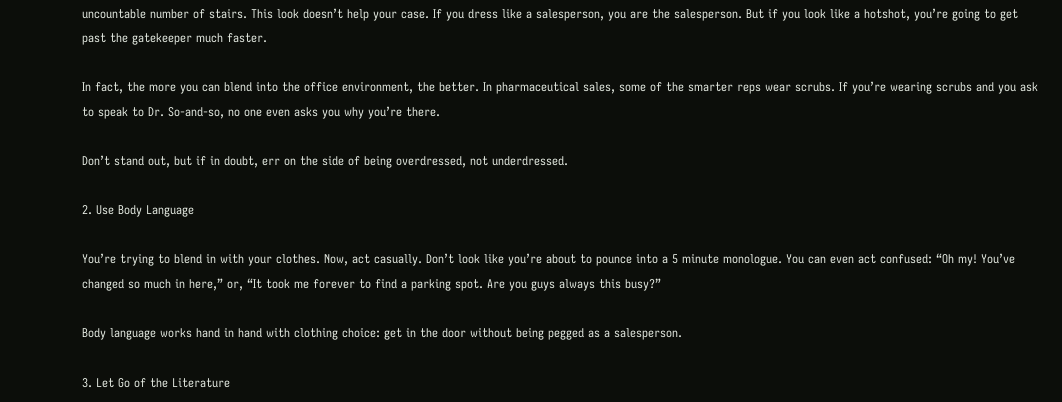uncountable number of stairs. This look doesn’t help your case. If you dress like a salesperson, you are the salesperson. But if you look like a hotshot, you’re going to get past the gatekeeper much faster.

In fact, the more you can blend into the office environment, the better. In pharmaceutical sales, some of the smarter reps wear scrubs. If you’re wearing scrubs and you ask to speak to Dr. So-and-so, no one even asks you why you’re there.

Don’t stand out, but if in doubt, err on the side of being overdressed, not underdressed.

2. Use Body Language

You’re trying to blend in with your clothes. Now, act casually. Don’t look like you’re about to pounce into a 5 minute monologue. You can even act confused: “Oh my! You’ve changed so much in here,” or, “It took me forever to find a parking spot. Are you guys always this busy?”

Body language works hand in hand with clothing choice: get in the door without being pegged as a salesperson.

3. Let Go of the Literature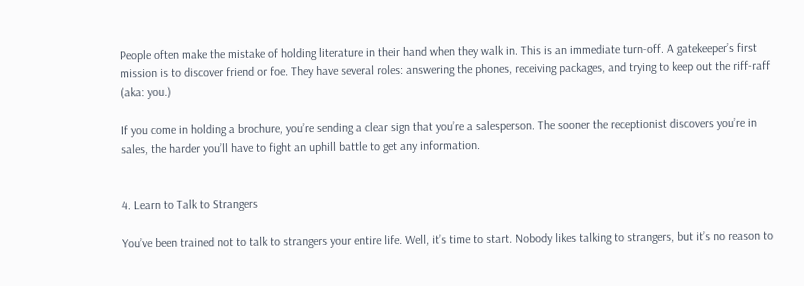People often make the mistake of holding literature in their hand when they walk in. This is an immediate turn-off. A gatekeeper’s first mission is to discover friend or foe. They have several roles: answering the phones, receiving packages, and trying to keep out the riff-raff (aka: you.)

If you come in holding a brochure, you’re sending a clear sign that you’re a salesperson. The sooner the receptionist discovers you’re in sales, the harder you’ll have to fight an uphill battle to get any information.


4. Learn to Talk to Strangers

You’ve been trained not to talk to strangers your entire life. Well, it’s time to start. Nobody likes talking to strangers, but it’s no reason to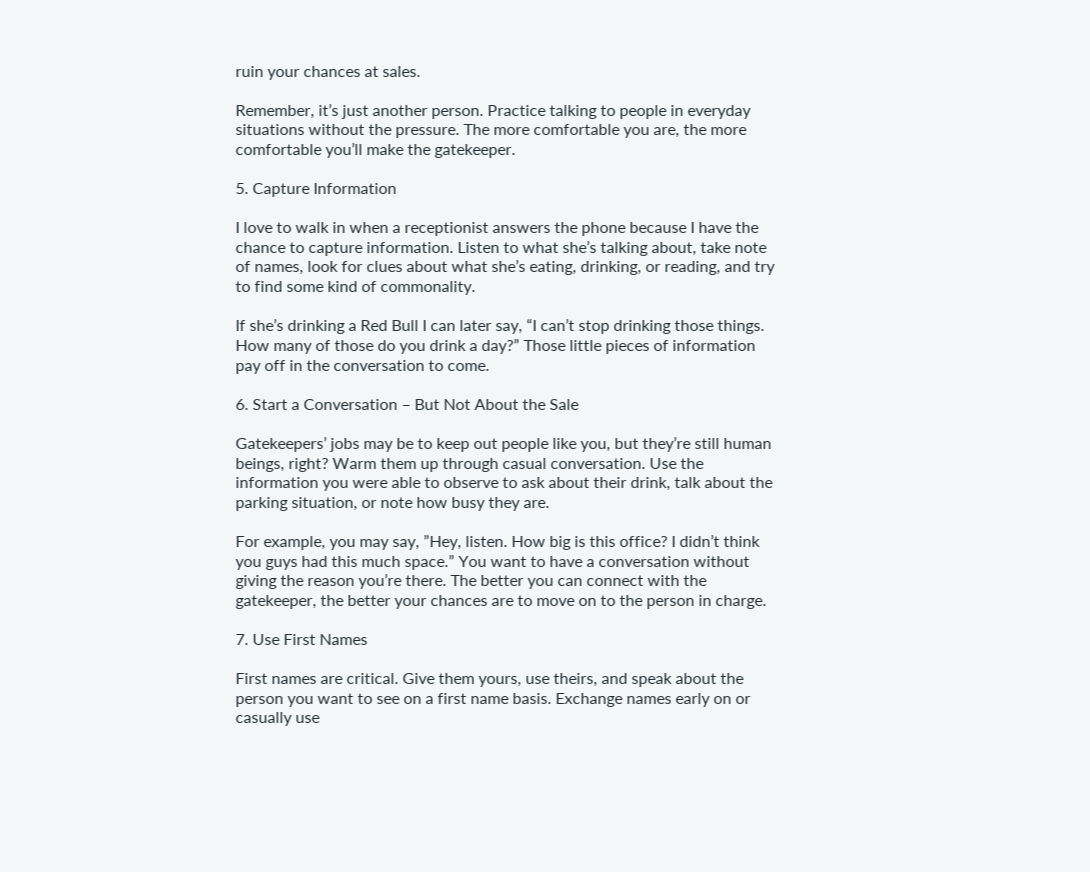ruin your chances at sales.

Remember, it’s just another person. Practice talking to people in everyday situations without the pressure. The more comfortable you are, the more comfortable you’ll make the gatekeeper.

5. Capture Information

I love to walk in when a receptionist answers the phone because I have the chance to capture information. Listen to what she’s talking about, take note of names, look for clues about what she’s eating, drinking, or reading, and try to find some kind of commonality.

If she’s drinking a Red Bull I can later say, “I can’t stop drinking those things. How many of those do you drink a day?” Those little pieces of information pay off in the conversation to come.

6. Start a Conversation – But Not About the Sale

Gatekeepers’ jobs may be to keep out people like you, but they’re still human beings, right? Warm them up through casual conversation. Use the information you were able to observe to ask about their drink, talk about the parking situation, or note how busy they are.

For example, you may say, ”Hey, listen. How big is this office? I didn’t think you guys had this much space.” You want to have a conversation without giving the reason you’re there. The better you can connect with the gatekeeper, the better your chances are to move on to the person in charge.

7. Use First Names

First names are critical. Give them yours, use theirs, and speak about the person you want to see on a first name basis. Exchange names early on or casually use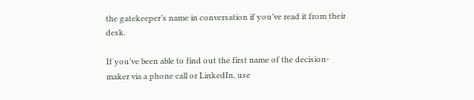the gatekeeper’s name in conversation if you’ve read it from their desk.

If you’ve been able to find out the first name of the decision-maker via a phone call or LinkedIn, use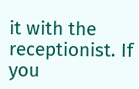it with the receptionist. If you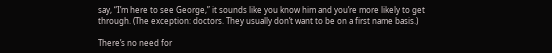say, “I’m here to see George,” it sounds like you know him and you’re more likely to get through. (The exception: doctors. They usually don’t want to be on a first name basis.)

There’s no need for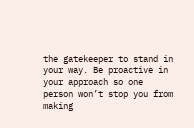the gatekeeper to stand in your way. Be proactive in your approach so one person won’t stop you from making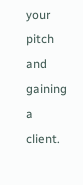your pitch and gaining a client.